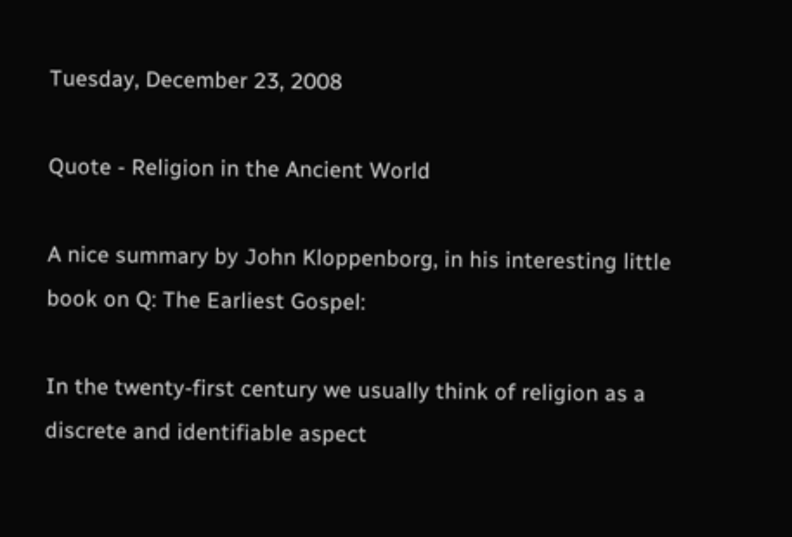Tuesday, December 23, 2008

Quote - Religion in the Ancient World

A nice summary by John Kloppenborg, in his interesting little book on Q: The Earliest Gospel:

In the twenty-first century we usually think of religion as a discrete and identifiable aspect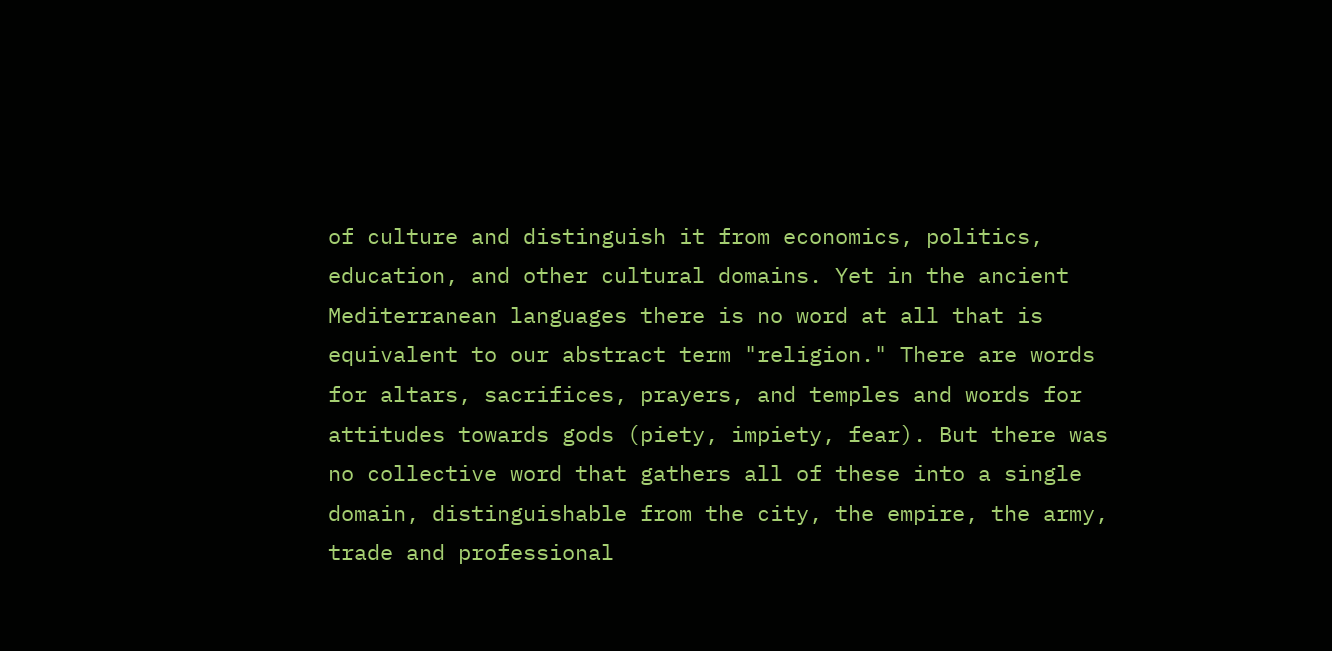of culture and distinguish it from economics, politics, education, and other cultural domains. Yet in the ancient Mediterranean languages there is no word at all that is equivalent to our abstract term "religion." There are words for altars, sacrifices, prayers, and temples and words for attitudes towards gods (piety, impiety, fear). But there was no collective word that gathers all of these into a single domain, distinguishable from the city, the empire, the army, trade and professional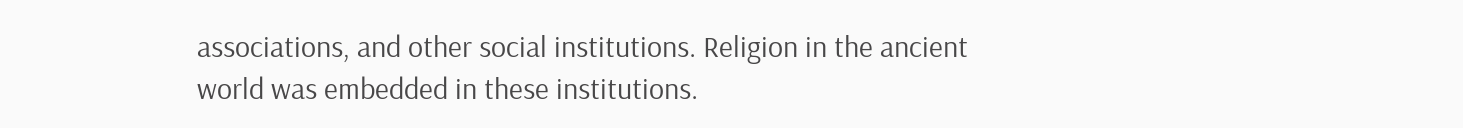associations, and other social institutions. Religion in the ancient world was embedded in these institutions.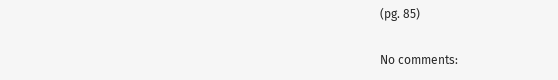(pg. 85)

No comments: